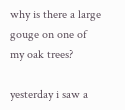why is there a large gouge on one of my oak trees?

yesterday i saw a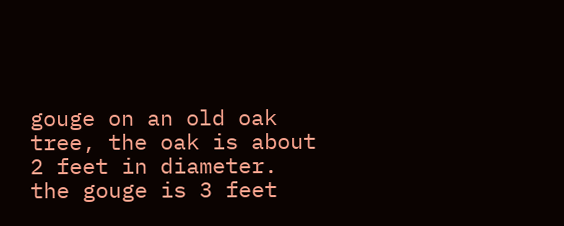gouge on an old oak tree, the oak is about 2 feet in diameter. the gouge is 3 feet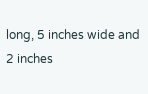long, 5 inches wide and 2 inches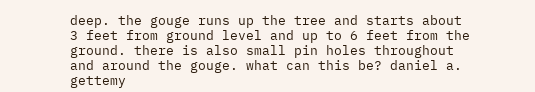deep. the gouge runs up the tree and starts about 3 feet from ground level and up to 6 feet from the ground. there is also small pin holes throughout and around the gouge. what can this be? daniel a. gettemy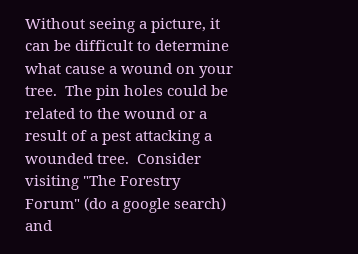Without seeing a picture, it can be difficult to determine what cause a wound on your tree.  The pin holes could be related to the wound or a result of a pest attacking a wounded tree.  Consider visiting "The Forestry Forum" (do a google search) and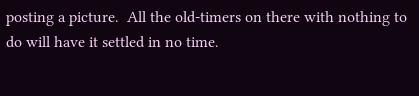posting a picture.  All the old-timers on there with nothing to do will have it settled in no time.